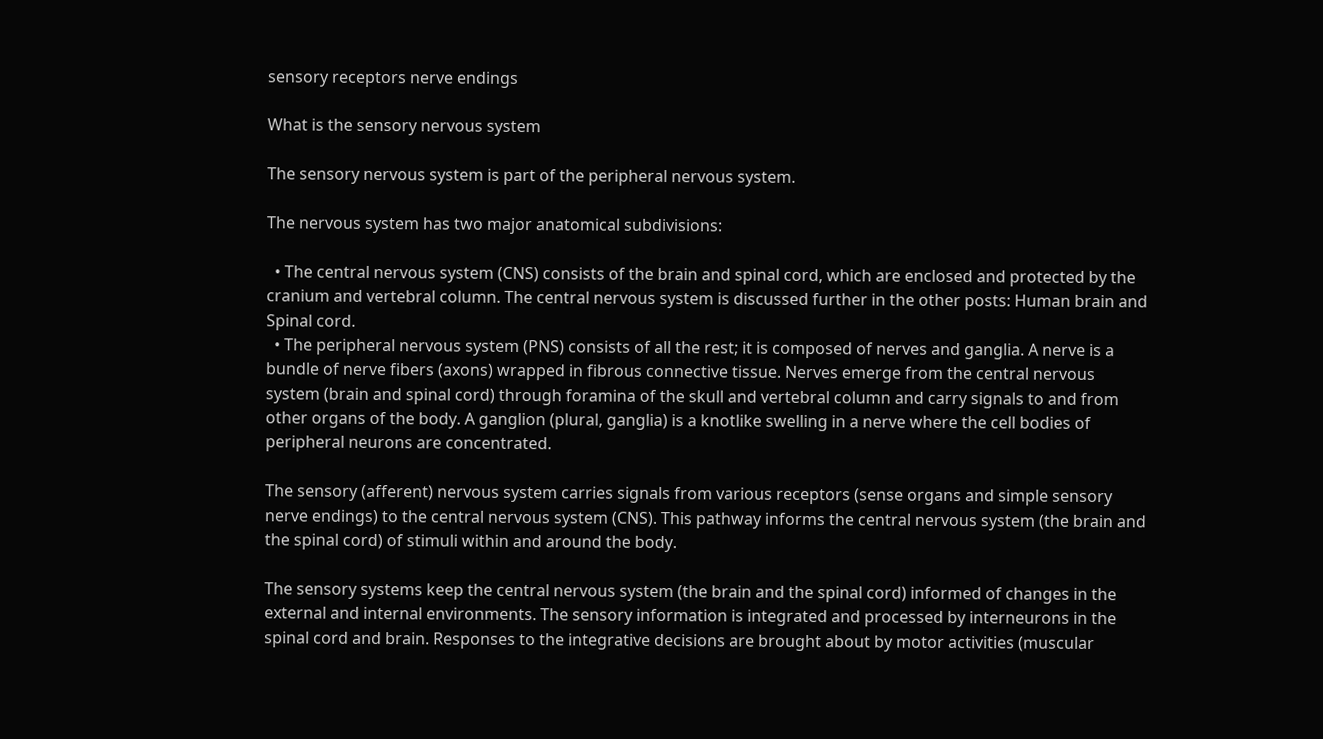sensory receptors nerve endings

What is the sensory nervous system

The sensory nervous system is part of the peripheral nervous system.

The nervous system has two major anatomical subdivisions:

  • The central nervous system (CNS) consists of the brain and spinal cord, which are enclosed and protected by the cranium and vertebral column. The central nervous system is discussed further in the other posts: Human brain and Spinal cord.
  • The peripheral nervous system (PNS) consists of all the rest; it is composed of nerves and ganglia. A nerve is a bundle of nerve fibers (axons) wrapped in fibrous connective tissue. Nerves emerge from the central nervous system (brain and spinal cord) through foramina of the skull and vertebral column and carry signals to and from other organs of the body. A ganglion (plural, ganglia) is a knotlike swelling in a nerve where the cell bodies of peripheral neurons are concentrated.

The sensory (afferent) nervous system carries signals from various receptors (sense organs and simple sensory nerve endings) to the central nervous system (CNS). This pathway informs the central nervous system (the brain and the spinal cord) of stimuli within and around the body.

The sensory systems keep the central nervous system (the brain and the spinal cord) informed of changes in the external and internal environments. The sensory information is integrated and processed by interneurons in the spinal cord and brain. Responses to the integrative decisions are brought about by motor activities (muscular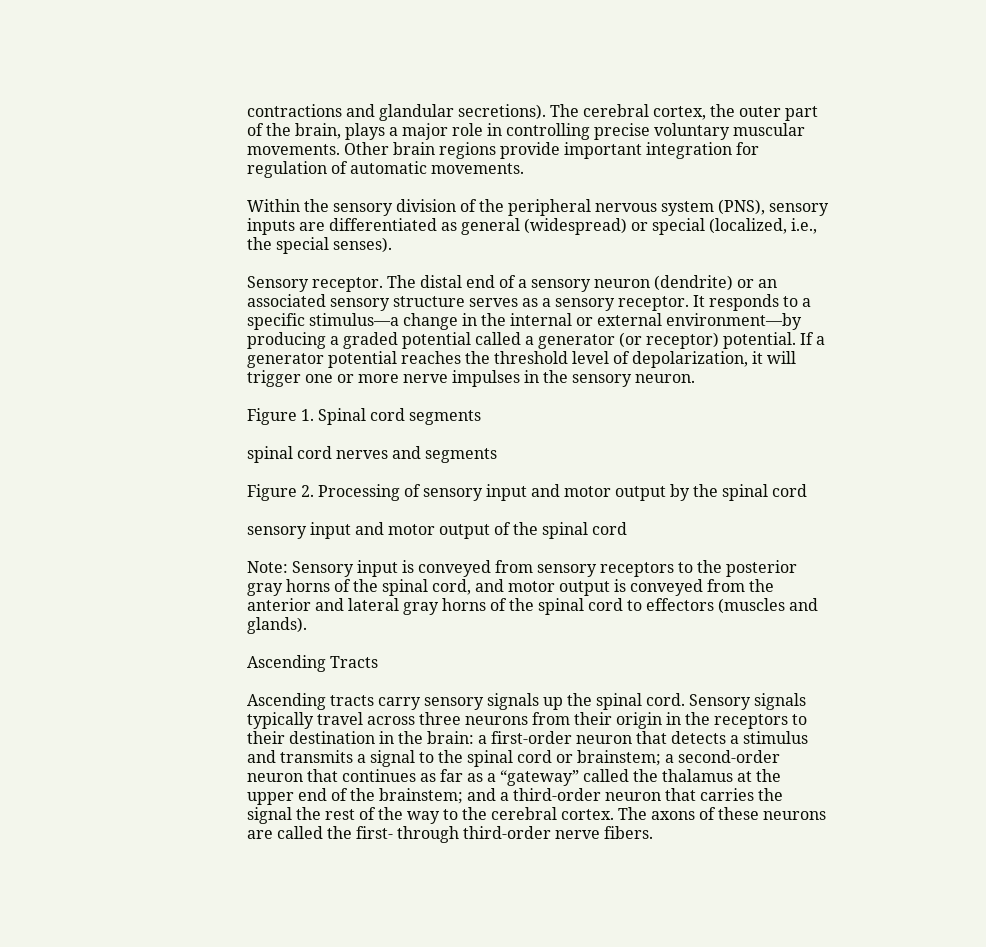contractions and glandular secretions). The cerebral cortex, the outer part of the brain, plays a major role in controlling precise voluntary muscular movements. Other brain regions provide important integration for regulation of automatic movements.

Within the sensory division of the peripheral nervous system (PNS), sensory inputs are differentiated as general (widespread) or special (localized, i.e., the special senses).

Sensory receptor. The distal end of a sensory neuron (dendrite) or an associated sensory structure serves as a sensory receptor. It responds to a specific stimulus—a change in the internal or external environment—by producing a graded potential called a generator (or receptor) potential. If a generator potential reaches the threshold level of depolarization, it will trigger one or more nerve impulses in the sensory neuron.

Figure 1. Spinal cord segments

spinal cord nerves and segments

Figure 2. Processing of sensory input and motor output by the spinal cord

sensory input and motor output of the spinal cord

Note: Sensory input is conveyed from sensory receptors to the posterior gray horns of the spinal cord, and motor output is conveyed from the anterior and lateral gray horns of the spinal cord to effectors (muscles and glands).

Ascending Tracts

Ascending tracts carry sensory signals up the spinal cord. Sensory signals typically travel across three neurons from their origin in the receptors to their destination in the brain: a first-order neuron that detects a stimulus and transmits a signal to the spinal cord or brainstem; a second-order neuron that continues as far as a “gateway” called the thalamus at the upper end of the brainstem; and a third-order neuron that carries the signal the rest of the way to the cerebral cortex. The axons of these neurons are called the first- through third-order nerve fibers.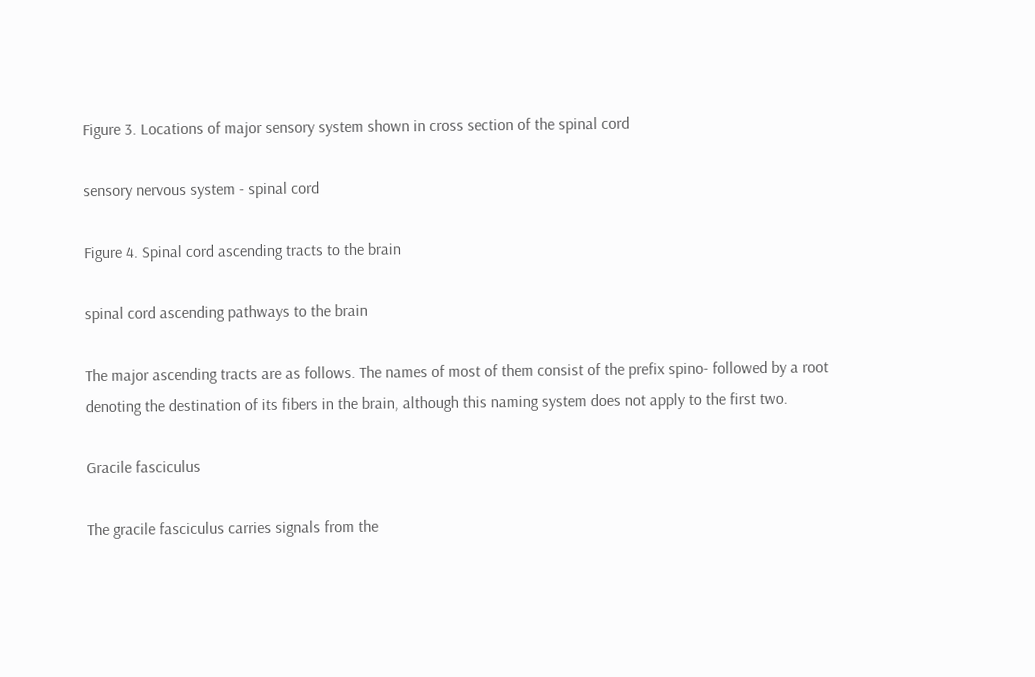Figure 3. Locations of major sensory system shown in cross section of the spinal cord

sensory nervous system - spinal cord

Figure 4. Spinal cord ascending tracts to the brain

spinal cord ascending pathways to the brain

The major ascending tracts are as follows. The names of most of them consist of the prefix spino- followed by a root denoting the destination of its fibers in the brain, although this naming system does not apply to the first two.

Gracile fasciculus

The gracile fasciculus carries signals from the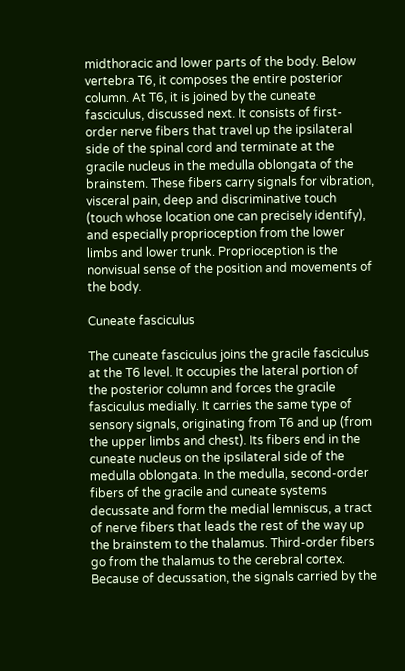midthoracic and lower parts of the body. Below vertebra T6, it composes the entire posterior column. At T6, it is joined by the cuneate fasciculus, discussed next. It consists of first-order nerve fibers that travel up the ipsilateral side of the spinal cord and terminate at the gracile nucleus in the medulla oblongata of the brainstem. These fibers carry signals for vibration, visceral pain, deep and discriminative touch (touch whose location one can precisely identify), and especially proprioception from the lower limbs and lower trunk. Proprioception is the nonvisual sense of the position and movements of the body.

Cuneate fasciculus

The cuneate fasciculus joins the gracile fasciculus at the T6 level. It occupies the lateral portion of the posterior column and forces the gracile fasciculus medially. It carries the same type of sensory signals, originating from T6 and up (from the upper limbs and chest). Its fibers end in the cuneate nucleus on the ipsilateral side of the medulla oblongata. In the medulla, second-order fibers of the gracile and cuneate systems decussate and form the medial lemniscus, a tract of nerve fibers that leads the rest of the way up the brainstem to the thalamus. Third-order fibers go from the thalamus to the cerebral cortex. Because of decussation, the signals carried by the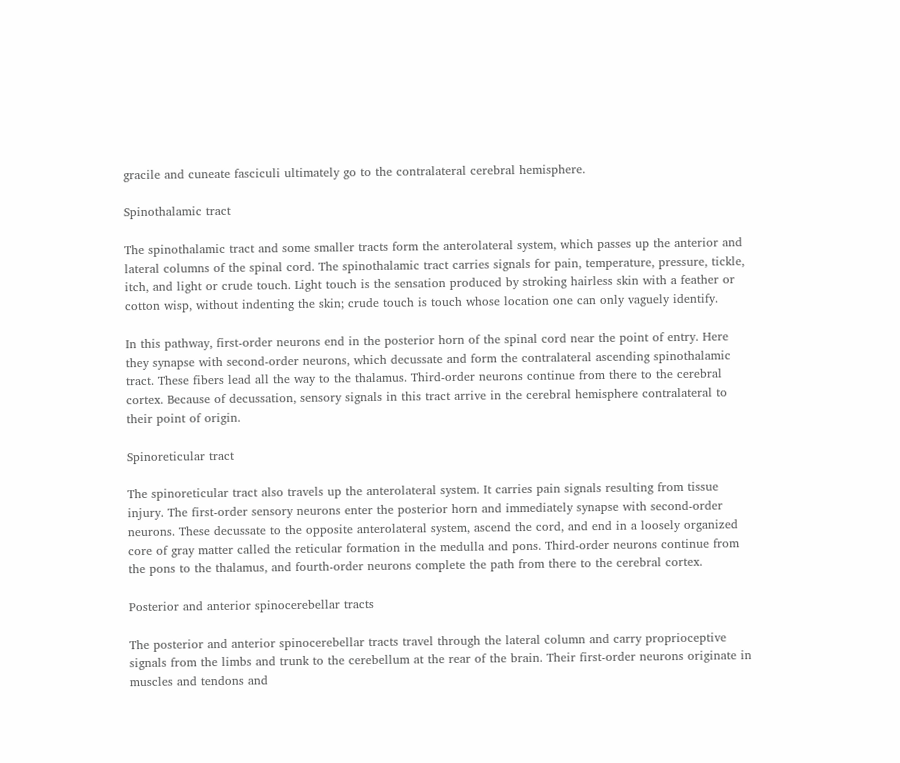gracile and cuneate fasciculi ultimately go to the contralateral cerebral hemisphere.

Spinothalamic tract

The spinothalamic tract and some smaller tracts form the anterolateral system, which passes up the anterior and lateral columns of the spinal cord. The spinothalamic tract carries signals for pain, temperature, pressure, tickle, itch, and light or crude touch. Light touch is the sensation produced by stroking hairless skin with a feather or cotton wisp, without indenting the skin; crude touch is touch whose location one can only vaguely identify.

In this pathway, first-order neurons end in the posterior horn of the spinal cord near the point of entry. Here they synapse with second-order neurons, which decussate and form the contralateral ascending spinothalamic tract. These fibers lead all the way to the thalamus. Third-order neurons continue from there to the cerebral cortex. Because of decussation, sensory signals in this tract arrive in the cerebral hemisphere contralateral to their point of origin.

Spinoreticular tract

The spinoreticular tract also travels up the anterolateral system. It carries pain signals resulting from tissue injury. The first-order sensory neurons enter the posterior horn and immediately synapse with second-order neurons. These decussate to the opposite anterolateral system, ascend the cord, and end in a loosely organized core of gray matter called the reticular formation in the medulla and pons. Third-order neurons continue from the pons to the thalamus, and fourth-order neurons complete the path from there to the cerebral cortex.

Posterior and anterior spinocerebellar tracts

The posterior and anterior spinocerebellar tracts travel through the lateral column and carry proprioceptive signals from the limbs and trunk to the cerebellum at the rear of the brain. Their first-order neurons originate in muscles and tendons and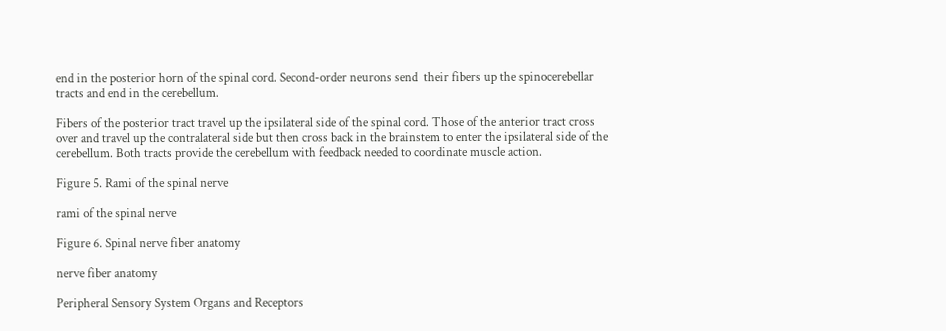end in the posterior horn of the spinal cord. Second-order neurons send  their fibers up the spinocerebellar tracts and end in the cerebellum.

Fibers of the posterior tract travel up the ipsilateral side of the spinal cord. Those of the anterior tract cross over and travel up the contralateral side but then cross back in the brainstem to enter the ipsilateral side of the cerebellum. Both tracts provide the cerebellum with feedback needed to coordinate muscle action.

Figure 5. Rami of the spinal nerve

rami of the spinal nerve

Figure 6. Spinal nerve fiber anatomy

nerve fiber anatomy

Peripheral Sensory System Organs and Receptors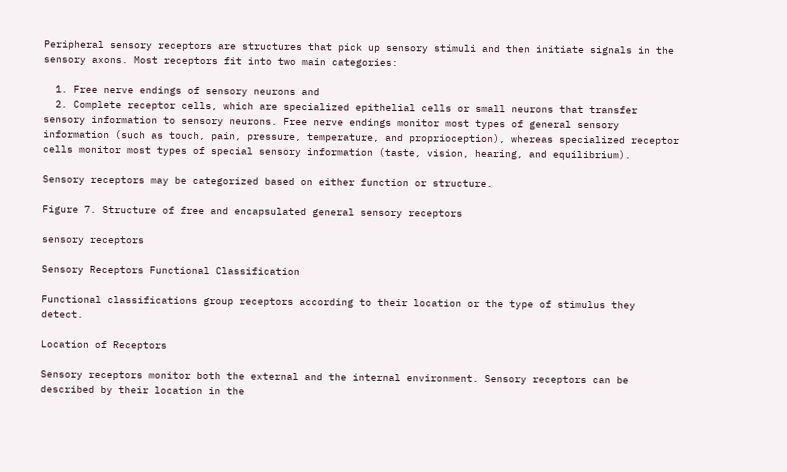Peripheral sensory receptors are structures that pick up sensory stimuli and then initiate signals in the sensory axons. Most receptors fit into two main categories:

  1. Free nerve endings of sensory neurons and
  2. Complete receptor cells, which are specialized epithelial cells or small neurons that transfer sensory information to sensory neurons. Free nerve endings monitor most types of general sensory information (such as touch, pain, pressure, temperature, and proprioception), whereas specialized receptor cells monitor most types of special sensory information (taste, vision, hearing, and equilibrium).

Sensory receptors may be categorized based on either function or structure.

Figure 7. Structure of free and encapsulated general sensory receptors

sensory receptors

Sensory Receptors Functional Classification

Functional classifications group receptors according to their location or the type of stimulus they detect.

Location of Receptors

Sensory receptors monitor both the external and the internal environment. Sensory receptors can be described by their location in the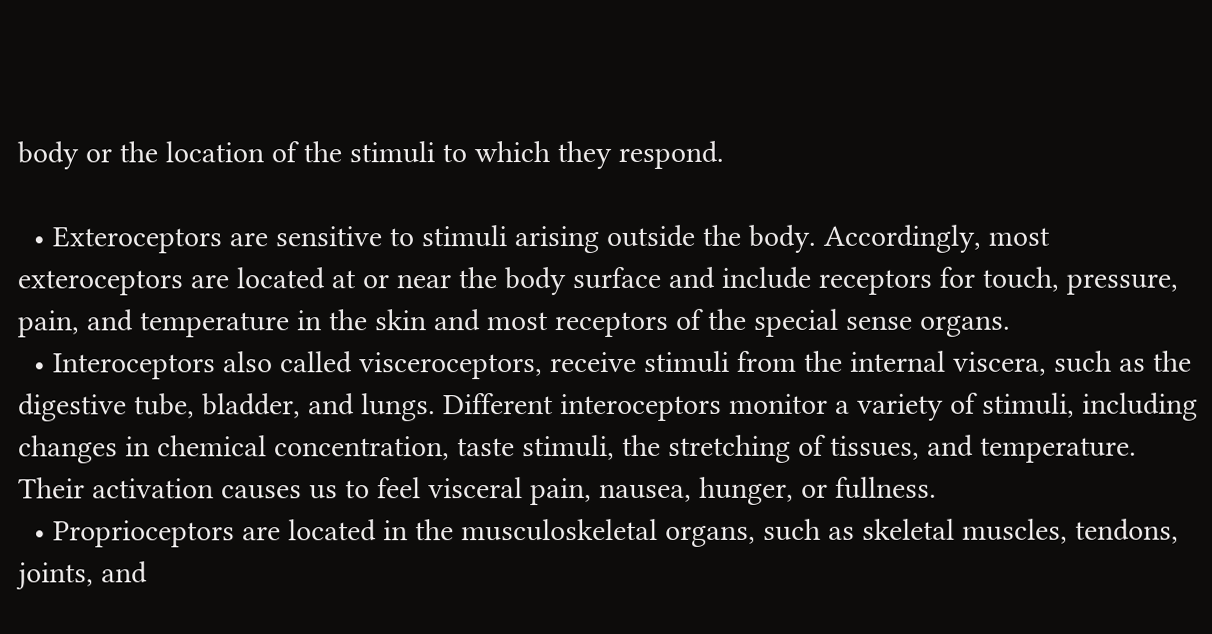body or the location of the stimuli to which they respond.

  • Exteroceptors are sensitive to stimuli arising outside the body. Accordingly, most exteroceptors are located at or near the body surface and include receptors for touch, pressure, pain, and temperature in the skin and most receptors of the special sense organs.
  • Interoceptors also called visceroceptors, receive stimuli from the internal viscera, such as the digestive tube, bladder, and lungs. Different interoceptors monitor a variety of stimuli, including changes in chemical concentration, taste stimuli, the stretching of tissues, and temperature. Their activation causes us to feel visceral pain, nausea, hunger, or fullness.
  • Proprioceptors are located in the musculoskeletal organs, such as skeletal muscles, tendons, joints, and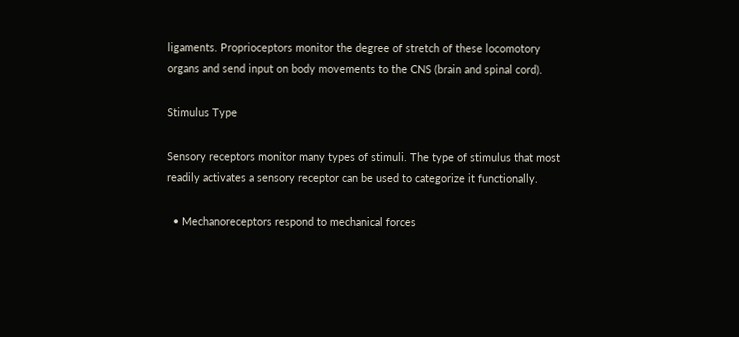ligaments. Proprioceptors monitor the degree of stretch of these locomotory organs and send input on body movements to the CNS (brain and spinal cord).

Stimulus Type

Sensory receptors monitor many types of stimuli. The type of stimulus that most readily activates a sensory receptor can be used to categorize it functionally.

  • Mechanoreceptors respond to mechanical forces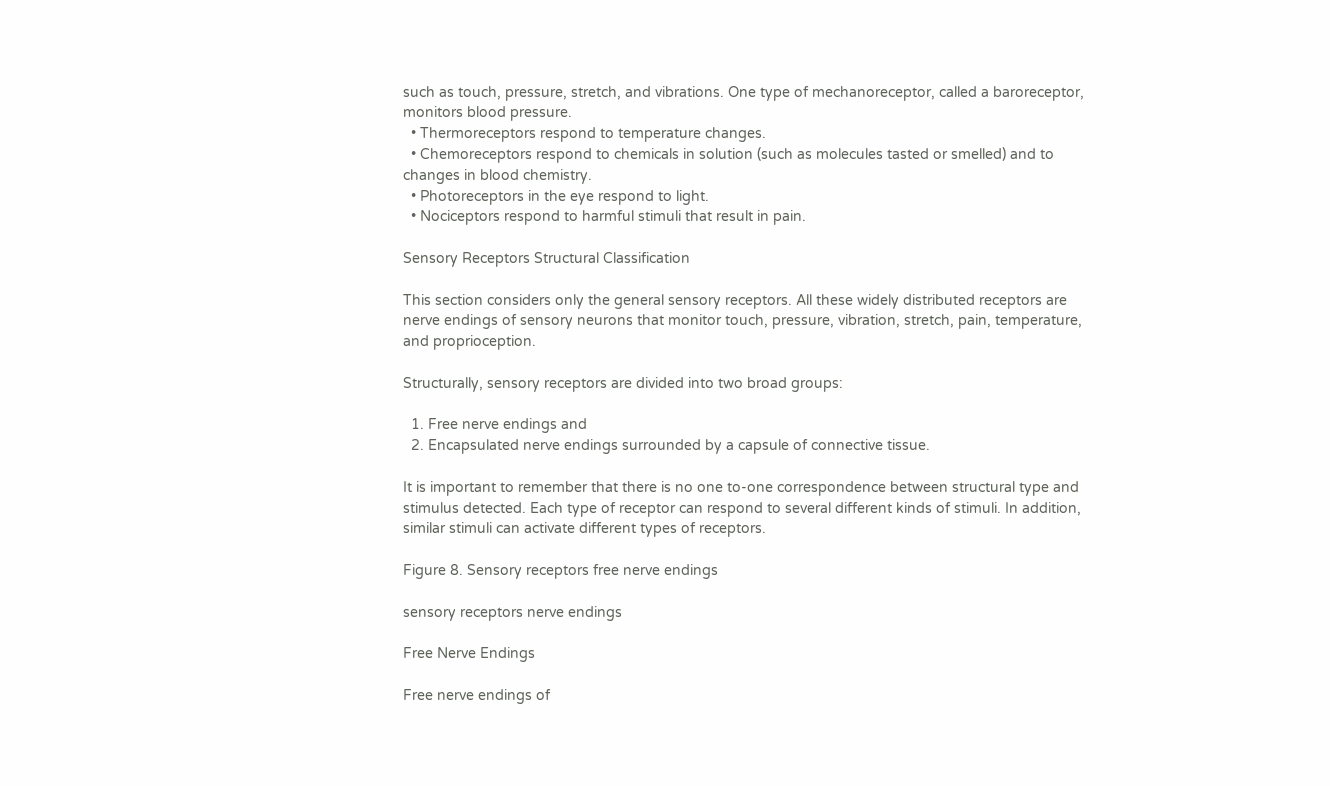such as touch, pressure, stretch, and vibrations. One type of mechanoreceptor, called a baroreceptor, monitors blood pressure.
  • Thermoreceptors respond to temperature changes.
  • Chemoreceptors respond to chemicals in solution (such as molecules tasted or smelled) and to changes in blood chemistry.
  • Photoreceptors in the eye respond to light.
  • Nociceptors respond to harmful stimuli that result in pain.

Sensory Receptors Structural Classification

This section considers only the general sensory receptors. All these widely distributed receptors are nerve endings of sensory neurons that monitor touch, pressure, vibration, stretch, pain, temperature, and proprioception.

Structurally, sensory receptors are divided into two broad groups:

  1. Free nerve endings and
  2. Encapsulated nerve endings surrounded by a capsule of connective tissue.

It is important to remember that there is no one to-one correspondence between structural type and stimulus detected. Each type of receptor can respond to several different kinds of stimuli. In addition, similar stimuli can activate different types of receptors.

Figure 8. Sensory receptors free nerve endings

sensory receptors nerve endings

Free Nerve Endings

Free nerve endings of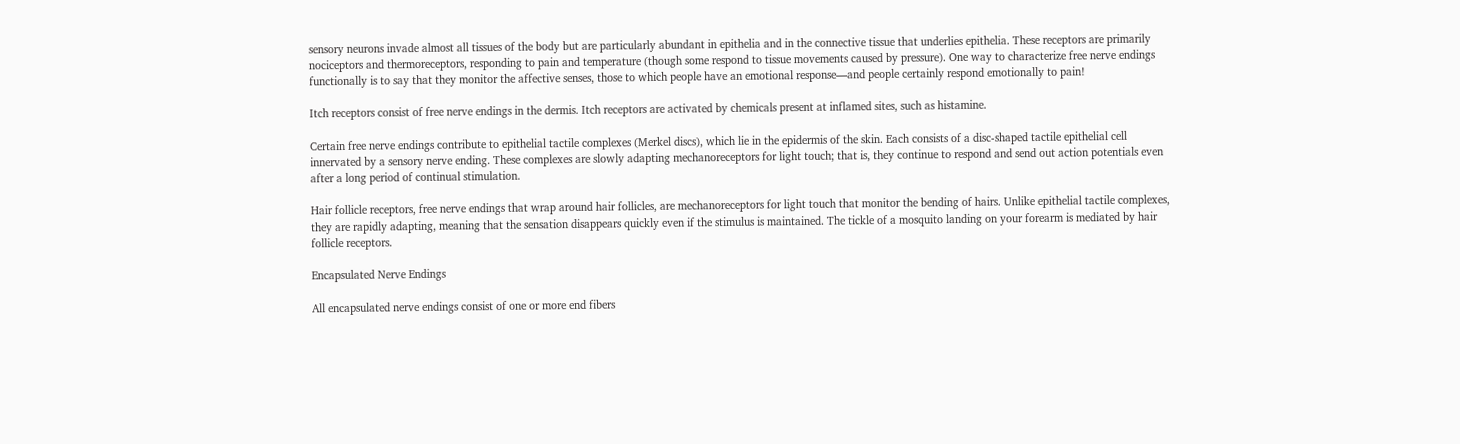sensory neurons invade almost all tissues of the body but are particularly abundant in epithelia and in the connective tissue that underlies epithelia. These receptors are primarily nociceptors and thermoreceptors, responding to pain and temperature (though some respond to tissue movements caused by pressure). One way to characterize free nerve endings functionally is to say that they monitor the affective senses, those to which people have an emotional response—and people certainly respond emotionally to pain!

Itch receptors consist of free nerve endings in the dermis. Itch receptors are activated by chemicals present at inflamed sites, such as histamine.

Certain free nerve endings contribute to epithelial tactile complexes (Merkel discs), which lie in the epidermis of the skin. Each consists of a disc-shaped tactile epithelial cell innervated by a sensory nerve ending. These complexes are slowly adapting mechanoreceptors for light touch; that is, they continue to respond and send out action potentials even after a long period of continual stimulation.

Hair follicle receptors, free nerve endings that wrap around hair follicles, are mechanoreceptors for light touch that monitor the bending of hairs. Unlike epithelial tactile complexes, they are rapidly adapting, meaning that the sensation disappears quickly even if the stimulus is maintained. The tickle of a mosquito landing on your forearm is mediated by hair follicle receptors.

Encapsulated Nerve Endings

All encapsulated nerve endings consist of one or more end fibers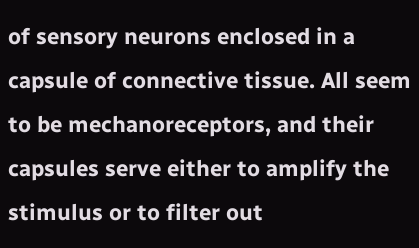of sensory neurons enclosed in a capsule of connective tissue. All seem to be mechanoreceptors, and their capsules serve either to amplify the stimulus or to filter out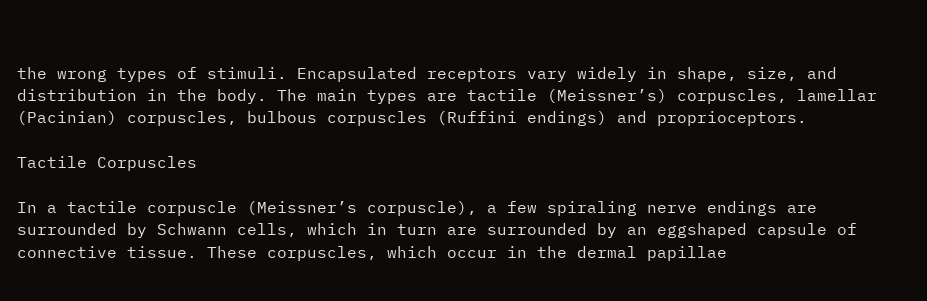the wrong types of stimuli. Encapsulated receptors vary widely in shape, size, and distribution in the body. The main types are tactile (Meissner’s) corpuscles, lamellar (Pacinian) corpuscles, bulbous corpuscles (Ruffini endings) and proprioceptors.

Tactile Corpuscles

In a tactile corpuscle (Meissner’s corpuscle), a few spiraling nerve endings are surrounded by Schwann cells, which in turn are surrounded by an eggshaped capsule of connective tissue. These corpuscles, which occur in the dermal papillae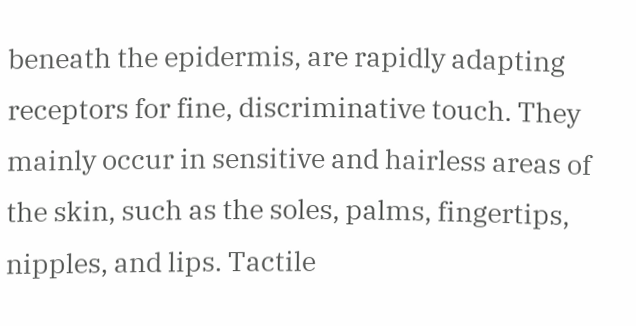beneath the epidermis, are rapidly adapting receptors for fine, discriminative touch. They mainly occur in sensitive and hairless areas of the skin, such as the soles, palms, fingertips, nipples, and lips. Tactile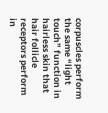corpuscles perform the same “light touch” function in hairless skin that hair follicle receptors perform in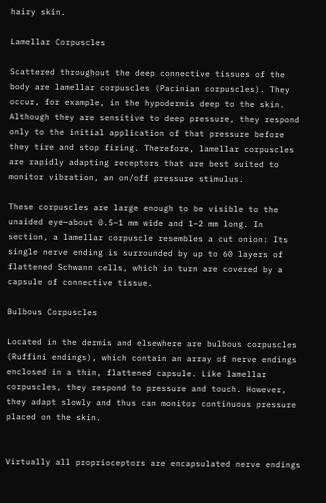hairy skin.

Lamellar Corpuscles

Scattered throughout the deep connective tissues of the body are lamellar corpuscles (Pacinian corpuscles). They occur, for example, in the hypodermis deep to the skin. Although they are sensitive to deep pressure, they respond only to the initial application of that pressure before they tire and stop firing. Therefore, lamellar corpuscles are rapidly adapting receptors that are best suited to monitor vibration, an on/off pressure stimulus.

These corpuscles are large enough to be visible to the unaided eye—about 0.5–1 mm wide and 1–2 mm long. In section, a lamellar corpuscle resembles a cut onion: Its single nerve ending is surrounded by up to 60 layers of flattened Schwann cells, which in turn are covered by a capsule of connective tissue.

Bulbous Corpuscles

Located in the dermis and elsewhere are bulbous corpuscles (Ruffini endings), which contain an array of nerve endings enclosed in a thin, flattened capsule. Like lamellar corpuscles, they respond to pressure and touch. However, they adapt slowly and thus can monitor continuous pressure placed on the skin.


Virtually all proprioceptors are encapsulated nerve endings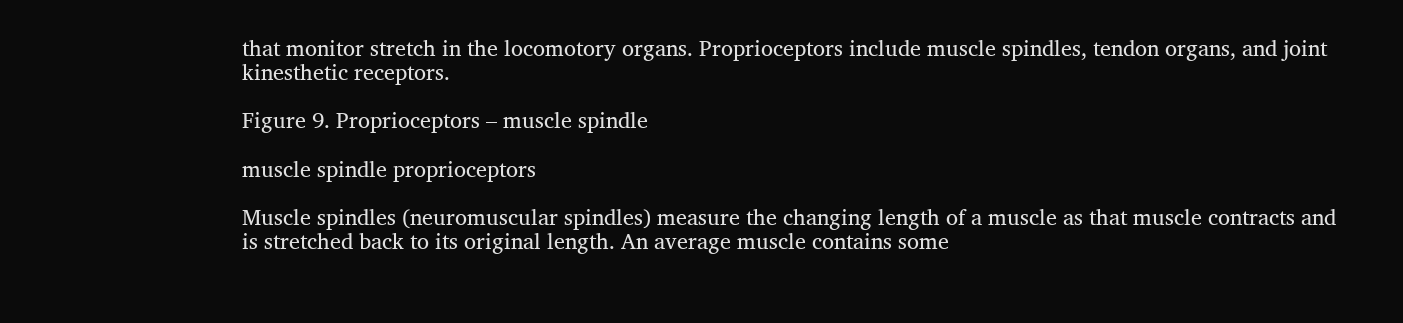that monitor stretch in the locomotory organs. Proprioceptors include muscle spindles, tendon organs, and joint kinesthetic receptors.

Figure 9. Proprioceptors – muscle spindle

muscle spindle proprioceptors

Muscle spindles (neuromuscular spindles) measure the changing length of a muscle as that muscle contracts and is stretched back to its original length. An average muscle contains some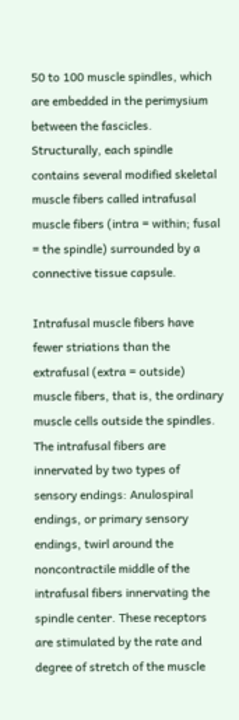50 to 100 muscle spindles, which are embedded in the perimysium between the fascicles. Structurally, each spindle contains several modified skeletal muscle fibers called intrafusal muscle fibers (intra = within; fusal = the spindle) surrounded by a connective tissue capsule.

Intrafusal muscle fibers have fewer striations than the extrafusal (extra = outside) muscle fibers, that is, the ordinary muscle cells outside the spindles. The intrafusal fibers are innervated by two types of sensory endings: Anulospiral endings, or primary sensory endings, twirl around the noncontractile middle of the intrafusal fibers innervating the spindle center. These receptors are stimulated by the rate and degree of stretch of the muscle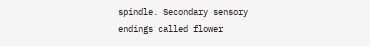spindle. Secondary sensory endings called flower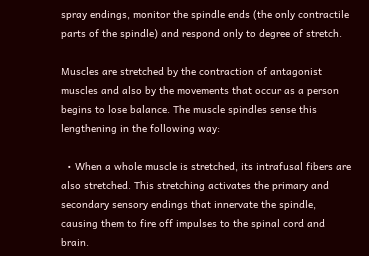spray endings, monitor the spindle ends (the only contractile parts of the spindle) and respond only to degree of stretch.

Muscles are stretched by the contraction of antagonist muscles and also by the movements that occur as a person begins to lose balance. The muscle spindles sense this lengthening in the following way:

  • When a whole muscle is stretched, its intrafusal fibers are also stretched. This stretching activates the primary and secondary sensory endings that innervate the spindle, causing them to fire off impulses to the spinal cord and brain.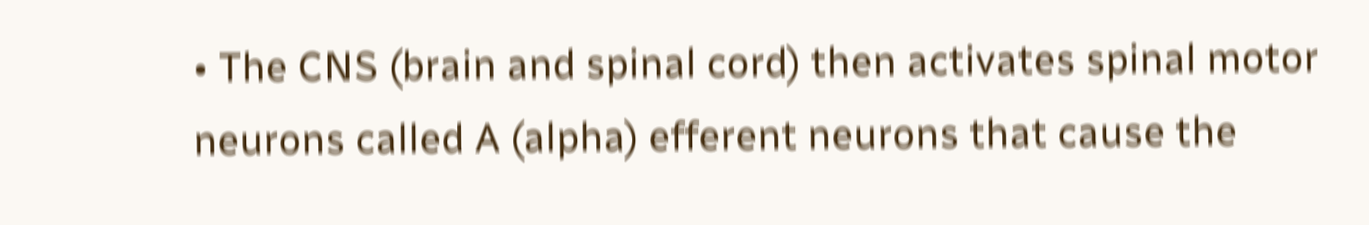• The CNS (brain and spinal cord) then activates spinal motor neurons called A (alpha) efferent neurons that cause the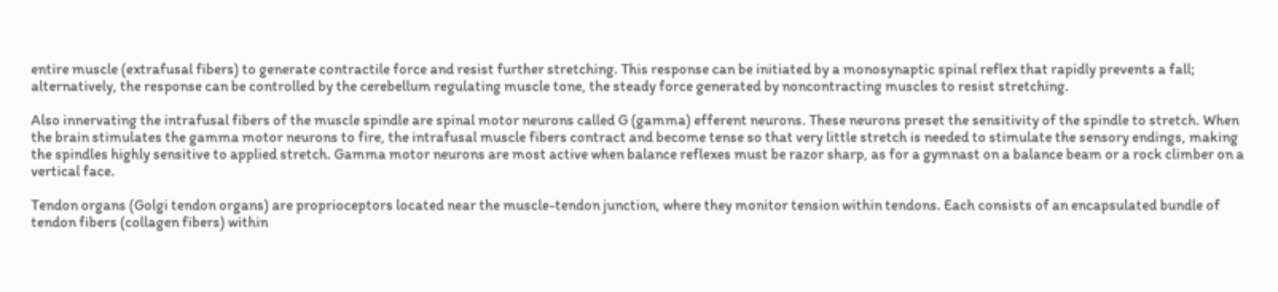entire muscle (extrafusal fibers) to generate contractile force and resist further stretching. This response can be initiated by a monosynaptic spinal reflex that rapidly prevents a fall;  alternatively, the response can be controlled by the cerebellum regulating muscle tone, the steady force generated by noncontracting muscles to resist stretching.

Also innervating the intrafusal fibers of the muscle spindle are spinal motor neurons called G (gamma) efferent neurons. These neurons preset the sensitivity of the spindle to stretch. When the brain stimulates the gamma motor neurons to fire, the intrafusal muscle fibers contract and become tense so that very little stretch is needed to stimulate the sensory endings, making the spindles highly sensitive to applied stretch. Gamma motor neurons are most active when balance reflexes must be razor sharp, as for a gymnast on a balance beam or a rock climber on a vertical face.

Tendon organs (Golgi tendon organs) are proprioceptors located near the muscle-tendon junction, where they monitor tension within tendons. Each consists of an encapsulated bundle of tendon fibers (collagen fibers) within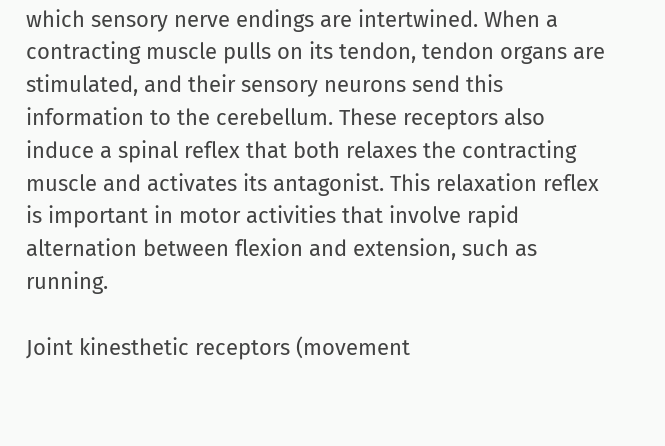which sensory nerve endings are intertwined. When a contracting muscle pulls on its tendon, tendon organs are stimulated, and their sensory neurons send this information to the cerebellum. These receptors also induce a spinal reflex that both relaxes the contracting muscle and activates its antagonist. This relaxation reflex is important in motor activities that involve rapid alternation between flexion and extension, such as running.

Joint kinesthetic receptors (movement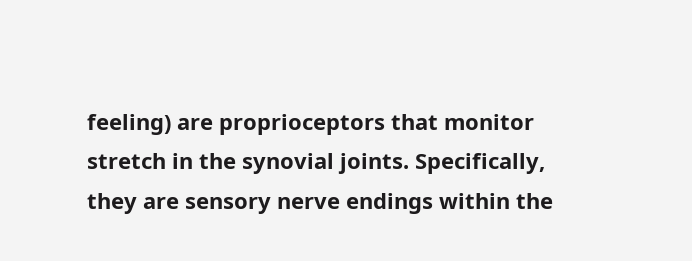feeling) are proprioceptors that monitor stretch in the synovial joints. Specifically, they are sensory nerve endings within the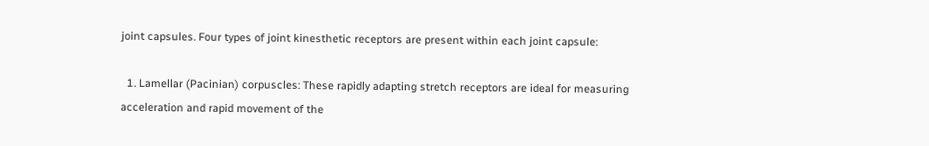joint capsules. Four types of joint kinesthetic receptors are present within each joint capsule:

  1. Lamellar (Pacinian) corpuscles: These rapidly adapting stretch receptors are ideal for measuring acceleration and rapid movement of the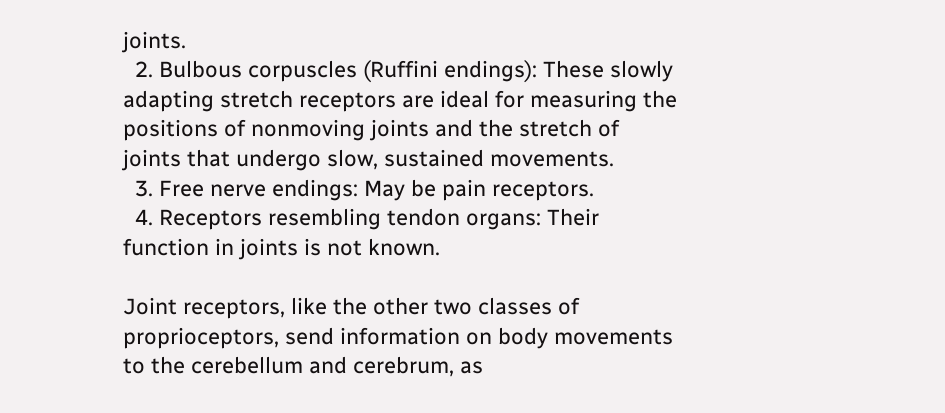joints.
  2. Bulbous corpuscles (Ruffini endings): These slowly adapting stretch receptors are ideal for measuring the positions of nonmoving joints and the stretch of joints that undergo slow, sustained movements.
  3. Free nerve endings: May be pain receptors.
  4. Receptors resembling tendon organs: Their function in joints is not known.

Joint receptors, like the other two classes of proprioceptors, send information on body movements to the cerebellum and cerebrum, as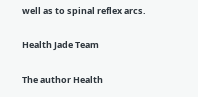well as to spinal reflex arcs.

Health Jade Team

The author Health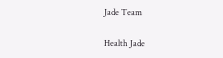Jade Team

Health Jade